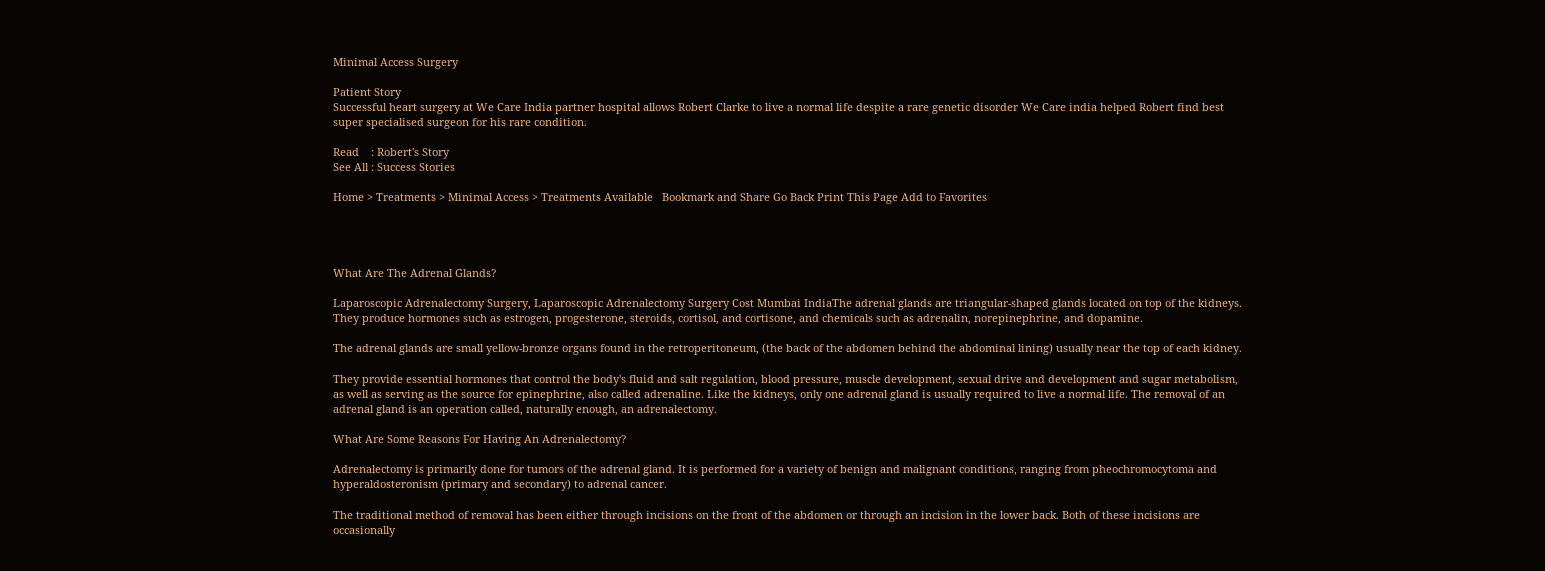Minimal Access Surgery

Patient Story
Successful heart surgery at We Care India partner hospital allows Robert Clarke to live a normal life despite a rare genetic disorder We Care india helped Robert find best super specialised surgeon for his rare condition.

Read    : Robert's Story
See All : Success Stories

Home > Treatments > Minimal Access > Treatments Available   Bookmark and Share Go Back Print This Page Add to Favorites




What Are The Adrenal Glands?

Laparoscopic Adrenalectomy Surgery, Laparoscopic Adrenalectomy Surgery Cost Mumbai IndiaThe adrenal glands are triangular-shaped glands located on top of the kidneys. They produce hormones such as estrogen, progesterone, steroids, cortisol, and cortisone, and chemicals such as adrenalin, norepinephrine, and dopamine.

The adrenal glands are small yellow-bronze organs found in the retroperitoneum, (the back of the abdomen behind the abdominal lining) usually near the top of each kidney.

They provide essential hormones that control the body's fluid and salt regulation, blood pressure, muscle development, sexual drive and development and sugar metabolism, as well as serving as the source for epinephrine, also called adrenaline. Like the kidneys, only one adrenal gland is usually required to live a normal life. The removal of an adrenal gland is an operation called, naturally enough, an adrenalectomy.

What Are Some Reasons For Having An Adrenalectomy?

Adrenalectomy is primarily done for tumors of the adrenal gland. It is performed for a variety of benign and malignant conditions, ranging from pheochromocytoma and hyperaldosteronism (primary and secondary) to adrenal cancer.

The traditional method of removal has been either through incisions on the front of the abdomen or through an incision in the lower back. Both of these incisions are occasionally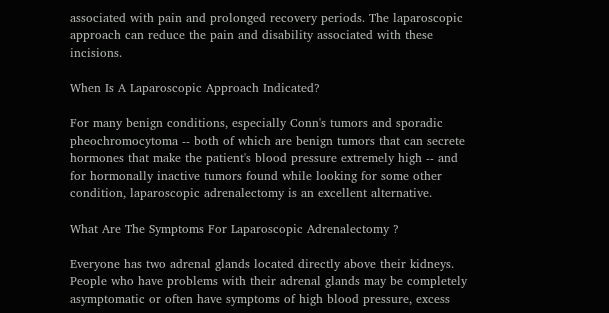associated with pain and prolonged recovery periods. The laparoscopic approach can reduce the pain and disability associated with these incisions.

When Is A Laparoscopic Approach Indicated?

For many benign conditions, especially Conn's tumors and sporadic pheochromocytoma -- both of which are benign tumors that can secrete hormones that make the patient's blood pressure extremely high -- and for hormonally inactive tumors found while looking for some other condition, laparoscopic adrenalectomy is an excellent alternative.

What Are The Symptoms For Laparoscopic Adrenalectomy ?

Everyone has two adrenal glands located directly above their kidneys. People who have problems with their adrenal glands may be completely asymptomatic or often have symptoms of high blood pressure, excess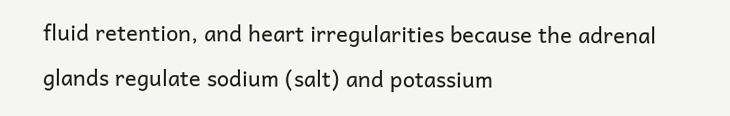fluid retention, and heart irregularities because the adrenal glands regulate sodium (salt) and potassium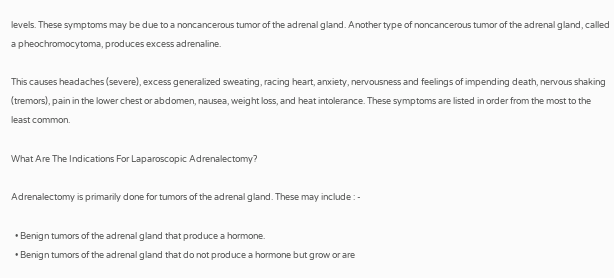levels. These symptoms may be due to a noncancerous tumor of the adrenal gland. Another type of noncancerous tumor of the adrenal gland, called a pheochromocytoma, produces excess adrenaline.

This causes headaches (severe), excess generalized sweating, racing heart, anxiety, nervousness and feelings of impending death, nervous shaking (tremors), pain in the lower chest or abdomen, nausea, weight loss, and heat intolerance. These symptoms are listed in order from the most to the least common.

What Are The Indications For Laparoscopic Adrenalectomy?

Adrenalectomy is primarily done for tumors of the adrenal gland. These may include : -

  • Benign tumors of the adrenal gland that produce a hormone.
  • Benign tumors of the adrenal gland that do not produce a hormone but grow or are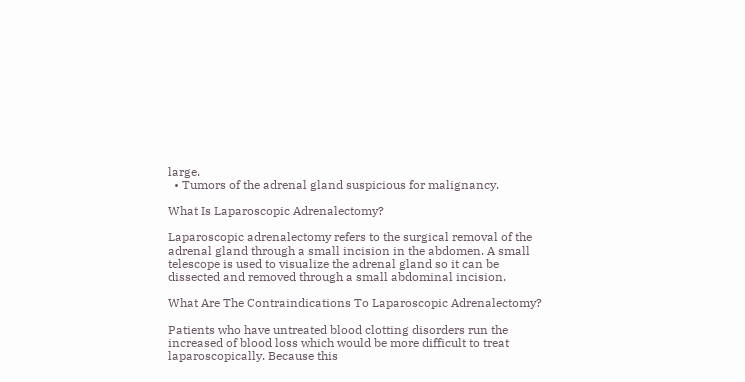large.
  • Tumors of the adrenal gland suspicious for malignancy.

What Is Laparoscopic Adrenalectomy?

Laparoscopic adrenalectomy refers to the surgical removal of the adrenal gland through a small incision in the abdomen. A small telescope is used to visualize the adrenal gland so it can be dissected and removed through a small abdominal incision.

What Are The Contraindications To Laparoscopic Adrenalectomy?

Patients who have untreated blood clotting disorders run the increased of blood loss which would be more difficult to treat laparoscopically. Because this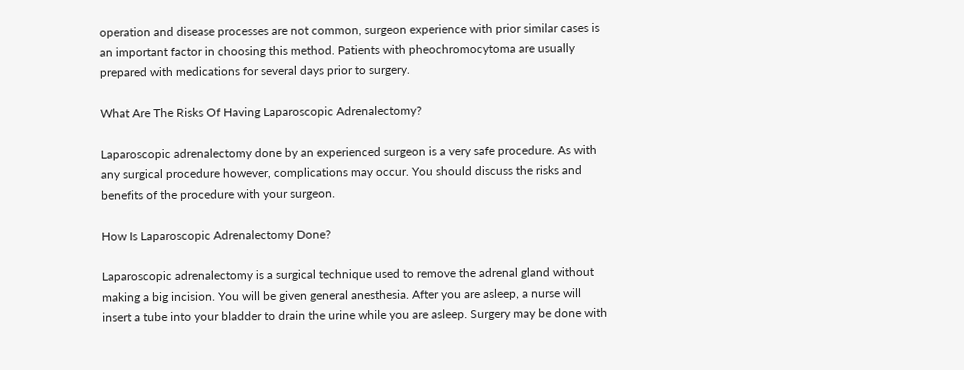operation and disease processes are not common, surgeon experience with prior similar cases is an important factor in choosing this method. Patients with pheochromocytoma are usually prepared with medications for several days prior to surgery.

What Are The Risks Of Having Laparoscopic Adrenalectomy?

Laparoscopic adrenalectomy done by an experienced surgeon is a very safe procedure. As with any surgical procedure however, complications may occur. You should discuss the risks and benefits of the procedure with your surgeon.

How Is Laparoscopic Adrenalectomy Done?

Laparoscopic adrenalectomy is a surgical technique used to remove the adrenal gland without making a big incision. You will be given general anesthesia. After you are asleep, a nurse will insert a tube into your bladder to drain the urine while you are asleep. Surgery may be done with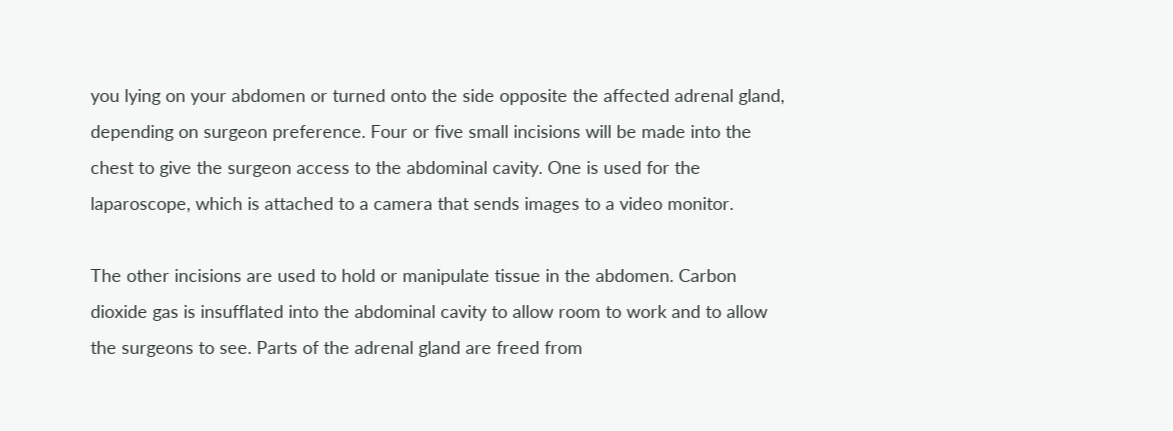you lying on your abdomen or turned onto the side opposite the affected adrenal gland, depending on surgeon preference. Four or five small incisions will be made into the chest to give the surgeon access to the abdominal cavity. One is used for the laparoscope, which is attached to a camera that sends images to a video monitor.

The other incisions are used to hold or manipulate tissue in the abdomen. Carbon dioxide gas is insufflated into the abdominal cavity to allow room to work and to allow the surgeons to see. Parts of the adrenal gland are freed from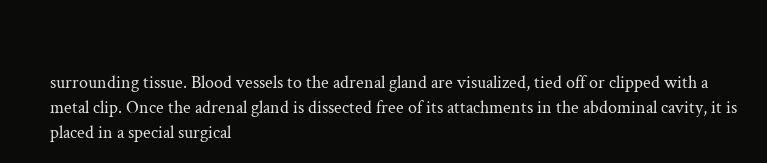surrounding tissue. Blood vessels to the adrenal gland are visualized, tied off or clipped with a metal clip. Once the adrenal gland is dissected free of its attachments in the abdominal cavity, it is placed in a special surgical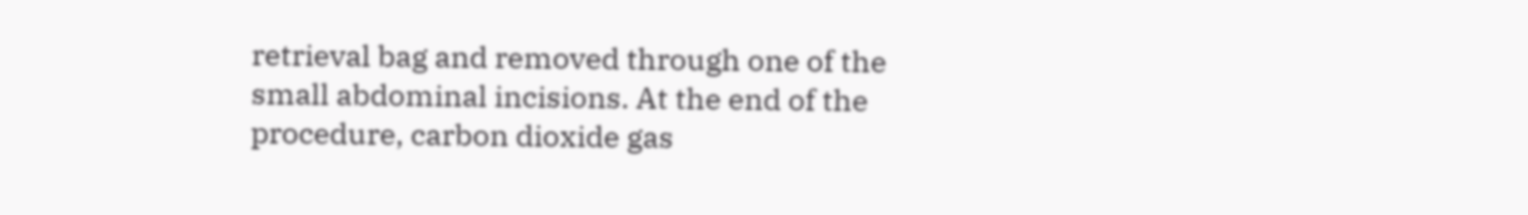retrieval bag and removed through one of the small abdominal incisions. At the end of the procedure, carbon dioxide gas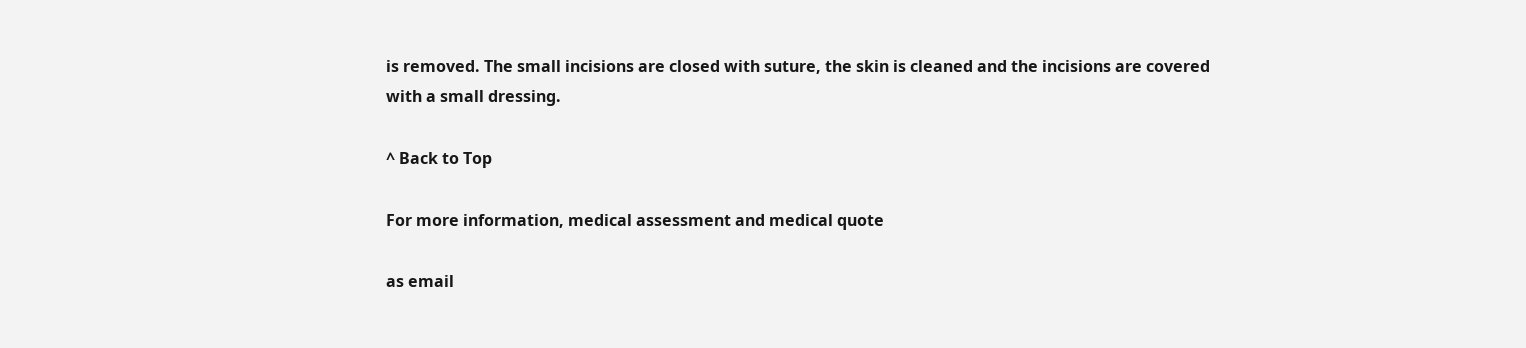is removed. The small incisions are closed with suture, the skin is cleaned and the incisions are covered with a small dressing.

^ Back to Top

For more information, medical assessment and medical quote

as email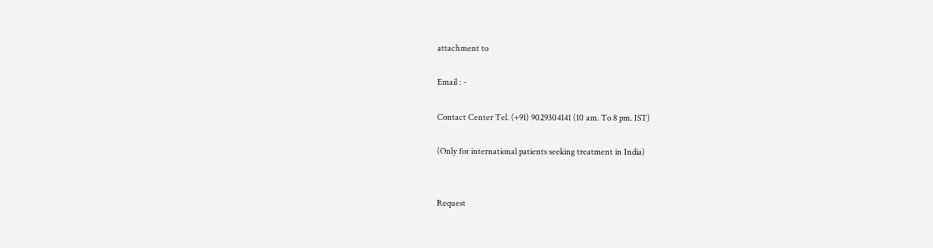attachment to

Email : -

Contact Center Tel. (+91) 9029304141 (10 am. To 8 pm. IST)

(Only for international patients seeking treatment in India)


Request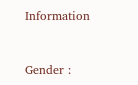Information


Gender :